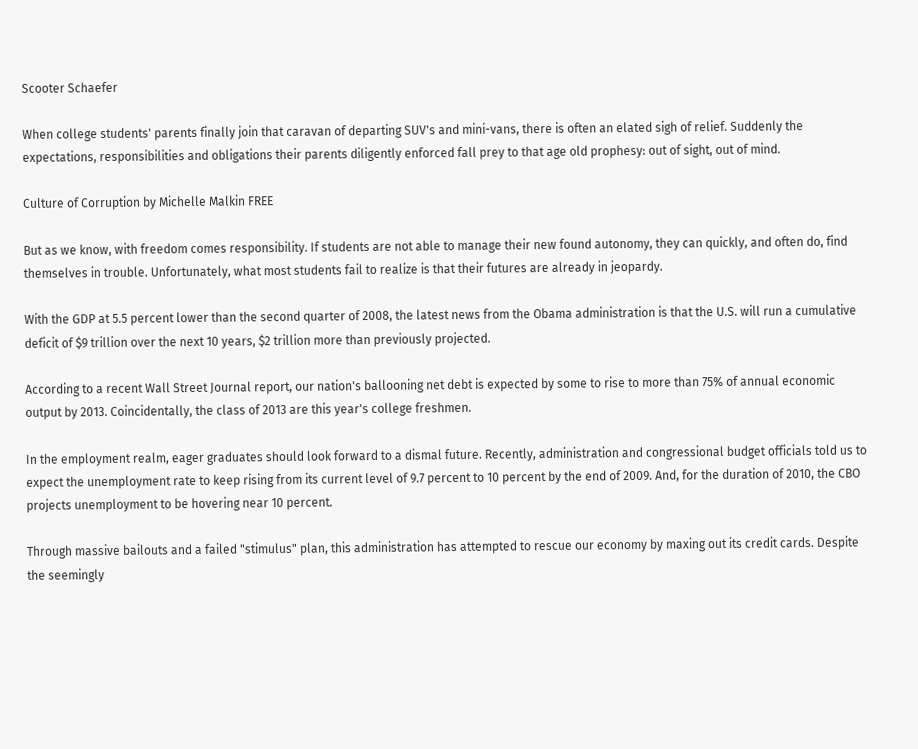Scooter Schaefer

When college students' parents finally join that caravan of departing SUV's and mini-vans, there is often an elated sigh of relief. Suddenly the expectations, responsibilities and obligations their parents diligently enforced fall prey to that age old prophesy: out of sight, out of mind.

Culture of Corruption by Michelle Malkin FREE

But as we know, with freedom comes responsibility. If students are not able to manage their new found autonomy, they can quickly, and often do, find themselves in trouble. Unfortunately, what most students fail to realize is that their futures are already in jeopardy.

With the GDP at 5.5 percent lower than the second quarter of 2008, the latest news from the Obama administration is that the U.S. will run a cumulative deficit of $9 trillion over the next 10 years, $2 trillion more than previously projected.

According to a recent Wall Street Journal report, our nation's ballooning net debt is expected by some to rise to more than 75% of annual economic output by 2013. Coincidentally, the class of 2013 are this year's college freshmen.

In the employment realm, eager graduates should look forward to a dismal future. Recently, administration and congressional budget officials told us to expect the unemployment rate to keep rising from its current level of 9.7 percent to 10 percent by the end of 2009. And, for the duration of 2010, the CBO projects unemployment to be hovering near 10 percent.

Through massive bailouts and a failed "stimulus" plan, this administration has attempted to rescue our economy by maxing out its credit cards. Despite the seemingly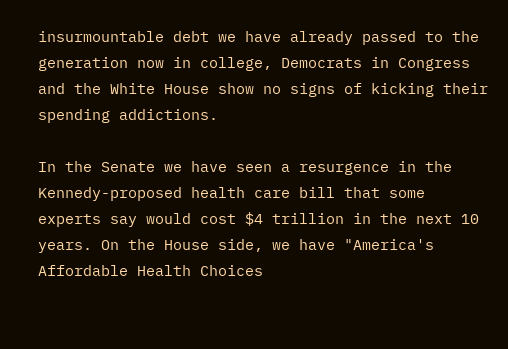insurmountable debt we have already passed to the generation now in college, Democrats in Congress and the White House show no signs of kicking their spending addictions.

In the Senate we have seen a resurgence in the Kennedy-proposed health care bill that some experts say would cost $4 trillion in the next 10 years. On the House side, we have "America's Affordable Health Choices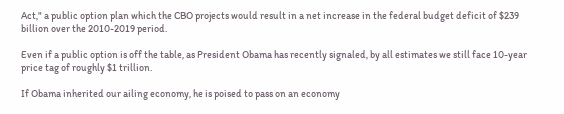Act," a public option plan which the CBO projects would result in a net increase in the federal budget deficit of $239 billion over the 2010-2019 period.

Even if a public option is off the table, as President Obama has recently signaled, by all estimates we still face 10-year price tag of roughly $1 trillion.

If Obama inherited our ailing economy, he is poised to pass on an economy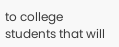to college students that will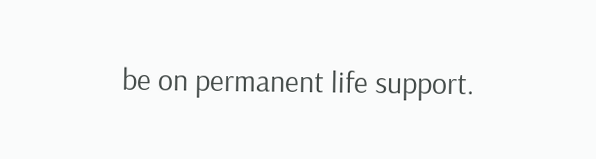be on permanent life support.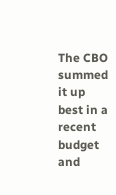The CBO summed it up best in a recent budget and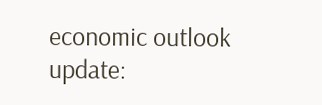economic outlook update: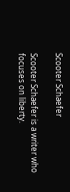Scooter Schaefer

Scooter Schaefer is a writer who focuses on liberty.